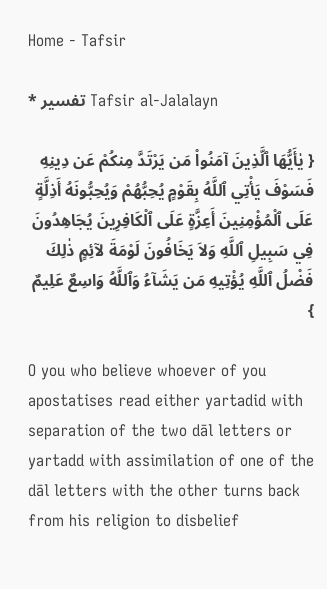Home - Tafsir

* تفسير Tafsir al-Jalalayn

{ يٰأَيُّهَا ٱلَّذِينَ آمَنُواْ مَن يَرْتَدَّ مِنكُمْ عَن دِينِهِ فَسَوْفَ يَأْتِي ٱللَّهُ بِقَوْمٍ يُحِبُّهُمْ وَيُحِبُّونَهُ أَذِلَّةٍ عَلَى ٱلْمُؤْمِنِينَ أَعِزَّةٍ عَلَى ٱلْكَافِرِينَ يُجَاهِدُونَ فِي سَبِيلِ ٱللَّهِ وَلاَ يَخَافُونَ لَوْمَةَ لاۤئِمٍ ذٰلِكَ فَضْلُ ٱللَّهِ يُؤْتِيهِ مَن يَشَآءُ وَٱللَّهُ وَاسِعٌ عَلِيمٌ }

O you who believe whoever of you apostatises read either yartadid with separation of the two dāl letters or yartadd with assimilation of one of the dāl letters with the other turns back from his religion to disbelief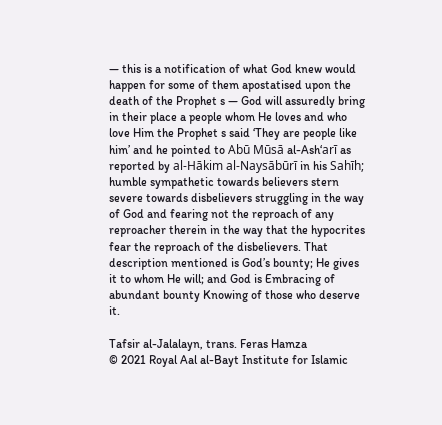— this is a notification of what God knew would happen for some of them apostatised upon the death of the Prophet s — God will assuredly bring in their place a people whom He loves and who love Him the Prophet s said ‘They are people like him’ and he pointed to Abū Mūsā al-Ash‘arī as reported by al-Hākim al-Naysābūrī in his Sahīh; humble sympathetic towards believers stern severe towards disbelievers struggling in the way of God and fearing not the reproach of any reproacher therein in the way that the hypocrites fear the reproach of the disbelievers. That description mentioned is God’s bounty; He gives it to whom He will; and God is Embracing of abundant bounty Knowing of those who deserve it.

Tafsir al-Jalalayn, trans. Feras Hamza
© 2021 Royal Aal al-Bayt Institute for Islamic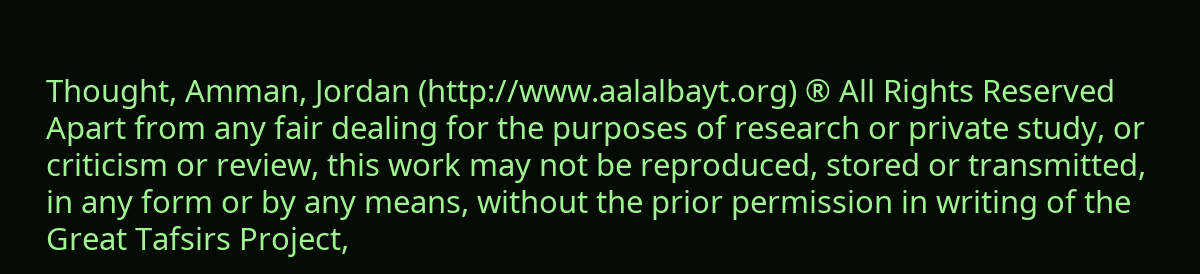Thought, Amman, Jordan (http://www.aalalbayt.org) ® All Rights Reserved
Apart from any fair dealing for the purposes of research or private study, or criticism or review, this work may not be reproduced, stored or transmitted, in any form or by any means, without the prior permission in writing of the Great Tafsirs Project,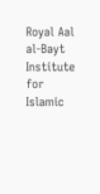Royal Aal al-Bayt Institute for Islamic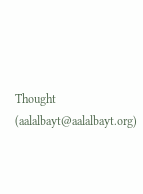Thought (aalalbayt@aalalbayt.org)